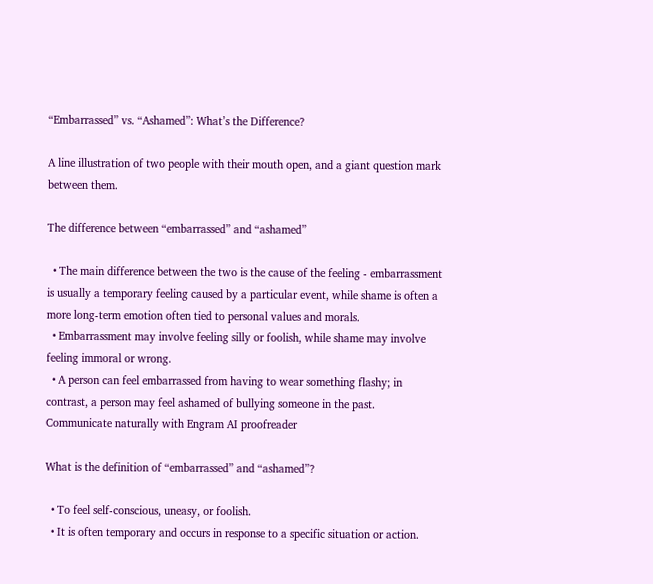“Embarrassed” vs. “Ashamed”: What’s the Difference?

A line illustration of two people with their mouth open, and a giant question mark between them.

The difference between “embarrassed” and “ashamed”

  • The main difference between the two is the cause of the feeling - embarrassment is usually a temporary feeling caused by a particular event, while shame is often a more long-term emotion often tied to personal values and morals.
  • Embarrassment may involve feeling silly or foolish, while shame may involve feeling immoral or wrong.
  • A person can feel embarrassed from having to wear something flashy; in contrast, a person may feel ashamed of bullying someone in the past.
Communicate naturally with Engram AI proofreader

What is the definition of “embarrassed” and “ashamed”?

  • To feel self-conscious, uneasy, or foolish.
  • It is often temporary and occurs in response to a specific situation or action.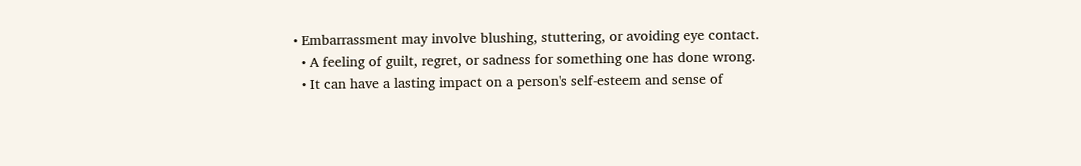• Embarrassment may involve blushing, stuttering, or avoiding eye contact.
  • A feeling of guilt, regret, or sadness for something one has done wrong.
  • It can have a lasting impact on a person's self-esteem and sense of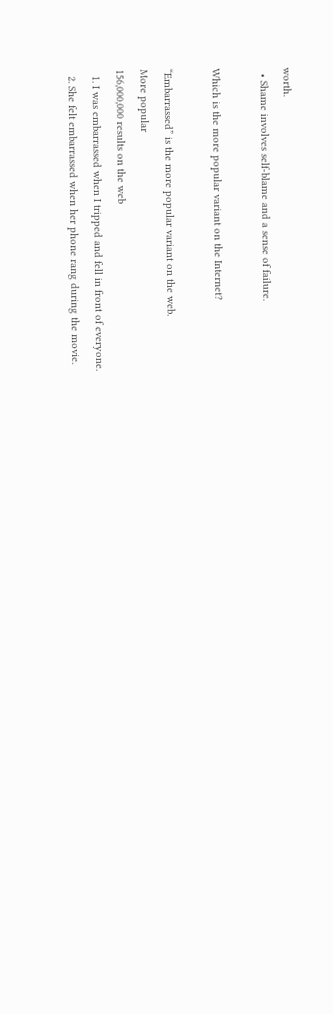worth.
  • Shame involves self-blame and a sense of failure.

Which is the more popular variant on the Internet?

“Embarrassed” is the more popular variant on the web.
More popular
156,000,000 results on the web
  1. I was embarrassed when I tripped and fell in front of everyone.
  2. She felt embarrassed when her phone rang during the movie.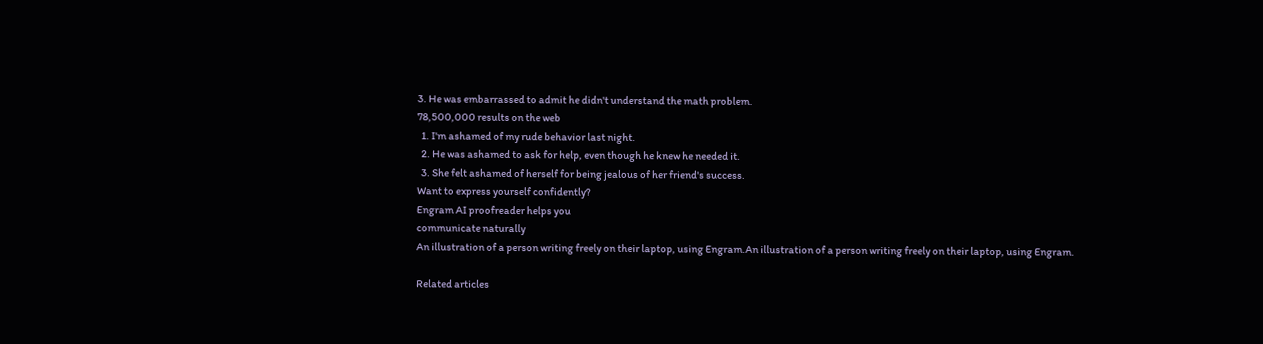3. He was embarrassed to admit he didn't understand the math problem.
78,500,000 results on the web
  1. I'm ashamed of my rude behavior last night.
  2. He was ashamed to ask for help, even though he knew he needed it.
  3. She felt ashamed of herself for being jealous of her friend's success.
Want to express yourself confidently?
Engram AI proofreader helps you
communicate naturally
An illustration of a person writing freely on their laptop, using Engram.An illustration of a person writing freely on their laptop, using Engram.

Related articles